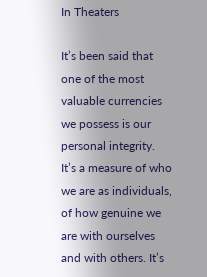In Theaters

It’s been said that one of the most valuable currencies we possess is our personal integrity. It’s a measure of who we are as individuals, of how genuine we are with ourselves and with others. It’s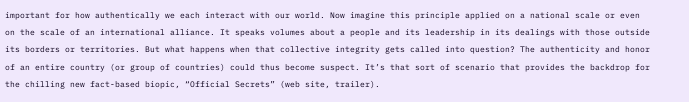important for how authentically we each interact with our world. Now imagine this principle applied on a national scale or even on the scale of an international alliance. It speaks volumes about a people and its leadership in its dealings with those outside its borders or territories. But what happens when that collective integrity gets called into question? The authenticity and honor of an entire country (or group of countries) could thus become suspect. It’s that sort of scenario that provides the backdrop for the chilling new fact-based biopic, “Official Secrets” (web site, trailer).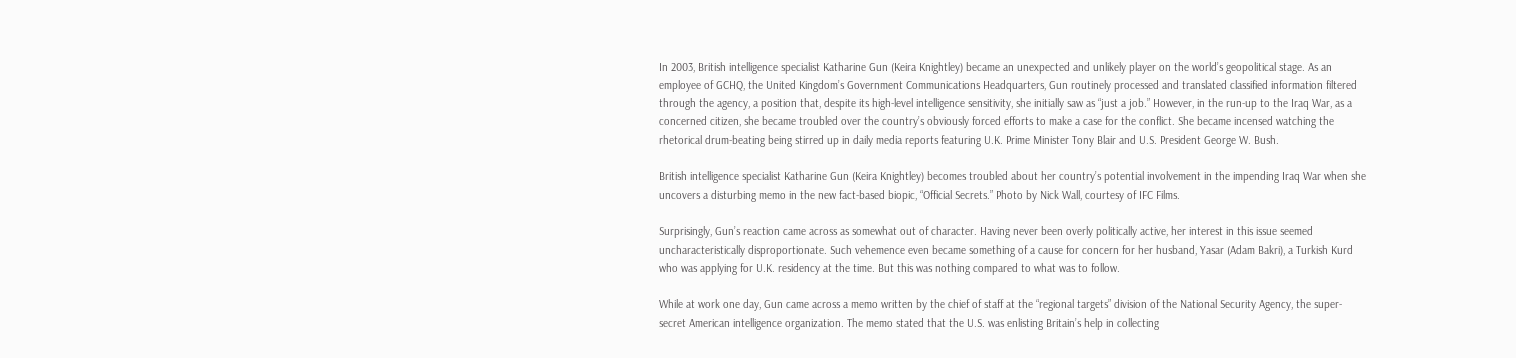In 2003, British intelligence specialist Katharine Gun (Keira Knightley) became an unexpected and unlikely player on the world’s geopolitical stage. As an employee of GCHQ, the United Kingdom’s Government Communications Headquarters, Gun routinely processed and translated classified information filtered through the agency, a position that, despite its high-level intelligence sensitivity, she initially saw as “just a job.” However, in the run-up to the Iraq War, as a concerned citizen, she became troubled over the country’s obviously forced efforts to make a case for the conflict. She became incensed watching the rhetorical drum-beating being stirred up in daily media reports featuring U.K. Prime Minister Tony Blair and U.S. President George W. Bush.

British intelligence specialist Katharine Gun (Keira Knightley) becomes troubled about her country’s potential involvement in the impending Iraq War when she uncovers a disturbing memo in the new fact-based biopic, “Official Secrets.” Photo by Nick Wall, courtesy of IFC Films.

Surprisingly, Gun’s reaction came across as somewhat out of character. Having never been overly politically active, her interest in this issue seemed uncharacteristically disproportionate. Such vehemence even became something of a cause for concern for her husband, Yasar (Adam Bakri), a Turkish Kurd who was applying for U.K. residency at the time. But this was nothing compared to what was to follow.

While at work one day, Gun came across a memo written by the chief of staff at the “regional targets” division of the National Security Agency, the super-secret American intelligence organization. The memo stated that the U.S. was enlisting Britain’s help in collecting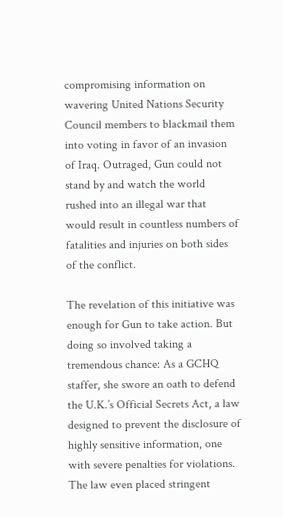compromising information on wavering United Nations Security Council members to blackmail them into voting in favor of an invasion of Iraq. Outraged, Gun could not stand by and watch the world rushed into an illegal war that would result in countless numbers of fatalities and injuries on both sides of the conflict.

The revelation of this initiative was enough for Gun to take action. But doing so involved taking a tremendous chance: As a GCHQ staffer, she swore an oath to defend the U.K.’s Official Secrets Act, a law designed to prevent the disclosure of highly sensitive information, one with severe penalties for violations. The law even placed stringent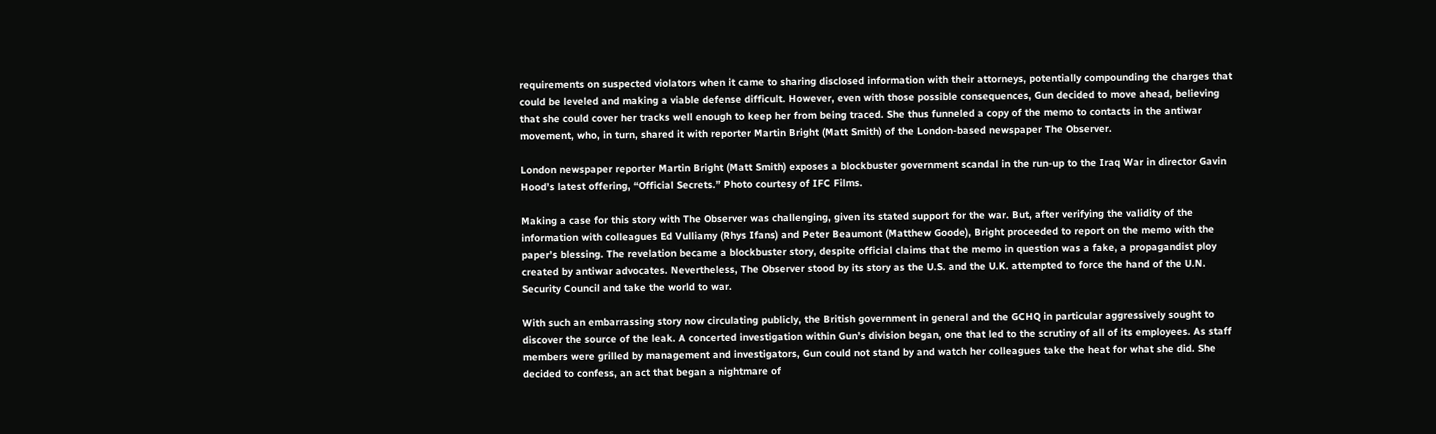requirements on suspected violators when it came to sharing disclosed information with their attorneys, potentially compounding the charges that could be leveled and making a viable defense difficult. However, even with those possible consequences, Gun decided to move ahead, believing that she could cover her tracks well enough to keep her from being traced. She thus funneled a copy of the memo to contacts in the antiwar movement, who, in turn, shared it with reporter Martin Bright (Matt Smith) of the London-based newspaper The Observer.

London newspaper reporter Martin Bright (Matt Smith) exposes a blockbuster government scandal in the run-up to the Iraq War in director Gavin Hood’s latest offering, “Official Secrets.” Photo courtesy of IFC Films.

Making a case for this story with The Observer was challenging, given its stated support for the war. But, after verifying the validity of the information with colleagues Ed Vulliamy (Rhys Ifans) and Peter Beaumont (Matthew Goode), Bright proceeded to report on the memo with the paper’s blessing. The revelation became a blockbuster story, despite official claims that the memo in question was a fake, a propagandist ploy created by antiwar advocates. Nevertheless, The Observer stood by its story as the U.S. and the U.K. attempted to force the hand of the U.N. Security Council and take the world to war.

With such an embarrassing story now circulating publicly, the British government in general and the GCHQ in particular aggressively sought to discover the source of the leak. A concerted investigation within Gun’s division began, one that led to the scrutiny of all of its employees. As staff members were grilled by management and investigators, Gun could not stand by and watch her colleagues take the heat for what she did. She decided to confess, an act that began a nightmare of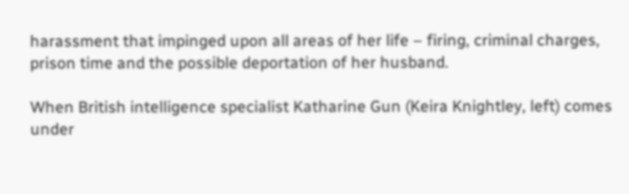harassment that impinged upon all areas of her life – firing, criminal charges, prison time and the possible deportation of her husband.

When British intelligence specialist Katharine Gun (Keira Knightley, left) comes under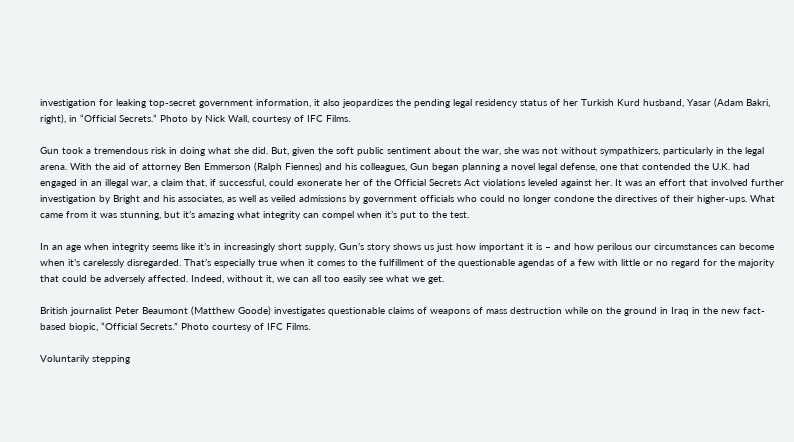investigation for leaking top-secret government information, it also jeopardizes the pending legal residency status of her Turkish Kurd husband, Yasar (Adam Bakri, right), in “Official Secrets.” Photo by Nick Wall, courtesy of IFC Films.

Gun took a tremendous risk in doing what she did. But, given the soft public sentiment about the war, she was not without sympathizers, particularly in the legal arena. With the aid of attorney Ben Emmerson (Ralph Fiennes) and his colleagues, Gun began planning a novel legal defense, one that contended the U.K. had engaged in an illegal war, a claim that, if successful, could exonerate her of the Official Secrets Act violations leveled against her. It was an effort that involved further investigation by Bright and his associates, as well as veiled admissions by government officials who could no longer condone the directives of their higher-ups. What came from it was stunning, but it’s amazing what integrity can compel when it’s put to the test.

In an age when integrity seems like it’s in increasingly short supply, Gun’s story shows us just how important it is – and how perilous our circumstances can become when it’s carelessly disregarded. That’s especially true when it comes to the fulfillment of the questionable agendas of a few with little or no regard for the majority that could be adversely affected. Indeed, without it, we can all too easily see what we get.

British journalist Peter Beaumont (Matthew Goode) investigates questionable claims of weapons of mass destruction while on the ground in Iraq in the new fact-based biopic, “Official Secrets.” Photo courtesy of IFC Films.

Voluntarily stepping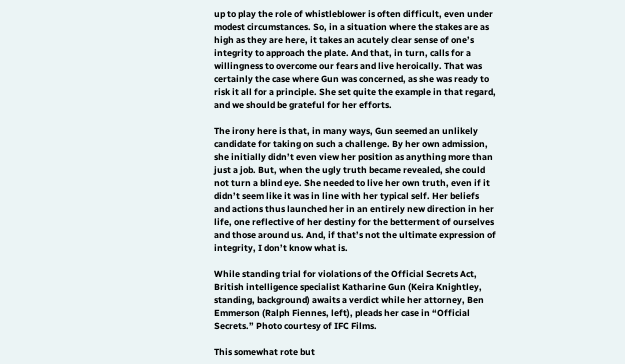up to play the role of whistleblower is often difficult, even under modest circumstances. So, in a situation where the stakes are as high as they are here, it takes an acutely clear sense of one’s integrity to approach the plate. And that, in turn, calls for a willingness to overcome our fears and live heroically. That was certainly the case where Gun was concerned, as she was ready to risk it all for a principle. She set quite the example in that regard, and we should be grateful for her efforts.

The irony here is that, in many ways, Gun seemed an unlikely candidate for taking on such a challenge. By her own admission, she initially didn’t even view her position as anything more than just a job. But, when the ugly truth became revealed, she could not turn a blind eye. She needed to live her own truth, even if it didn’t seem like it was in line with her typical self. Her beliefs and actions thus launched her in an entirely new direction in her life, one reflective of her destiny for the betterment of ourselves and those around us. And, if that’s not the ultimate expression of integrity, I don’t know what is.

While standing trial for violations of the Official Secrets Act, British intelligence specialist Katharine Gun (Keira Knightley, standing, background) awaits a verdict while her attorney, Ben Emmerson (Ralph Fiennes, left), pleads her case in “Official Secrets.” Photo courtesy of IFC Films.

This somewhat rote but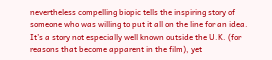nevertheless compelling biopic tells the inspiring story of someone who was willing to put it all on the line for an idea. It’s a story not especially well known outside the U.K. (for reasons that become apparent in the film), yet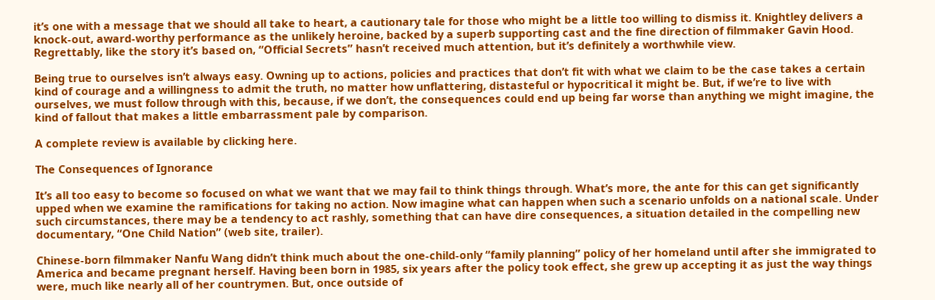it’s one with a message that we should all take to heart, a cautionary tale for those who might be a little too willing to dismiss it. Knightley delivers a knock-out, award-worthy performance as the unlikely heroine, backed by a superb supporting cast and the fine direction of filmmaker Gavin Hood. Regrettably, like the story it’s based on, “Official Secrets” hasn’t received much attention, but it’s definitely a worthwhile view.

Being true to ourselves isn’t always easy. Owning up to actions, policies and practices that don’t fit with what we claim to be the case takes a certain kind of courage and a willingness to admit the truth, no matter how unflattering, distasteful or hypocritical it might be. But, if we’re to live with ourselves, we must follow through with this, because, if we don’t, the consequences could end up being far worse than anything we might imagine, the kind of fallout that makes a little embarrassment pale by comparison.

A complete review is available by clicking here.

The Consequences of Ignorance

It’s all too easy to become so focused on what we want that we may fail to think things through. What’s more, the ante for this can get significantly upped when we examine the ramifications for taking no action. Now imagine what can happen when such a scenario unfolds on a national scale. Under such circumstances, there may be a tendency to act rashly, something that can have dire consequences, a situation detailed in the compelling new documentary, “One Child Nation” (web site, trailer).

Chinese-born filmmaker Nanfu Wang didn’t think much about the one-child-only “family planning” policy of her homeland until after she immigrated to America and became pregnant herself. Having been born in 1985, six years after the policy took effect, she grew up accepting it as just the way things were, much like nearly all of her countrymen. But, once outside of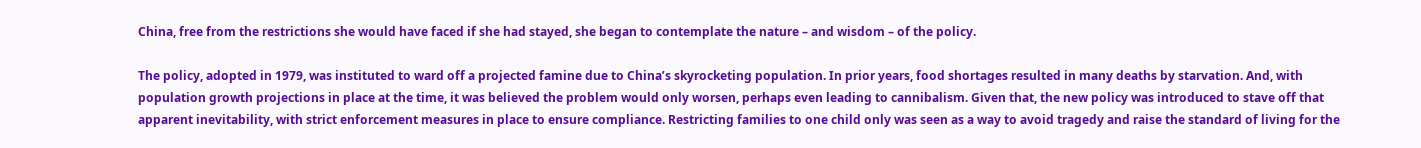China, free from the restrictions she would have faced if she had stayed, she began to contemplate the nature – and wisdom – of the policy.

The policy, adopted in 1979, was instituted to ward off a projected famine due to China’s skyrocketing population. In prior years, food shortages resulted in many deaths by starvation. And, with population growth projections in place at the time, it was believed the problem would only worsen, perhaps even leading to cannibalism. Given that, the new policy was introduced to stave off that apparent inevitability, with strict enforcement measures in place to ensure compliance. Restricting families to one child only was seen as a way to avoid tragedy and raise the standard of living for the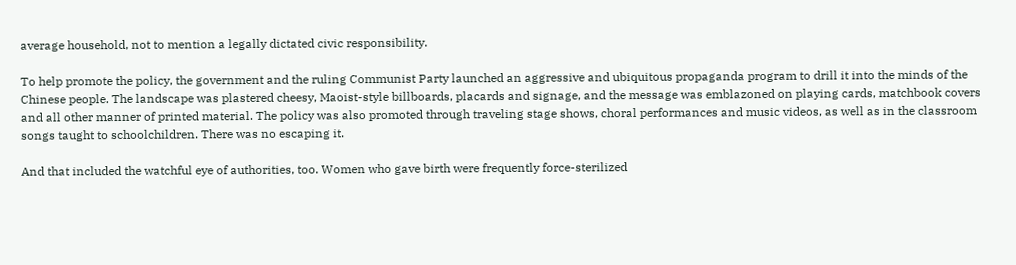average household, not to mention a legally dictated civic responsibility.

To help promote the policy, the government and the ruling Communist Party launched an aggressive and ubiquitous propaganda program to drill it into the minds of the Chinese people. The landscape was plastered cheesy, Maoist-style billboards, placards and signage, and the message was emblazoned on playing cards, matchbook covers and all other manner of printed material. The policy was also promoted through traveling stage shows, choral performances and music videos, as well as in the classroom songs taught to schoolchildren. There was no escaping it.

And that included the watchful eye of authorities, too. Women who gave birth were frequently force-sterilized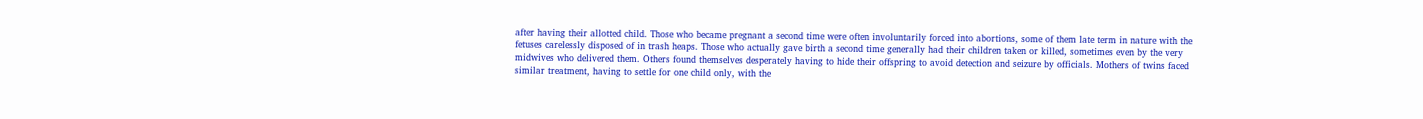after having their allotted child. Those who became pregnant a second time were often involuntarily forced into abortions, some of them late term in nature with the fetuses carelessly disposed of in trash heaps. Those who actually gave birth a second time generally had their children taken or killed, sometimes even by the very midwives who delivered them. Others found themselves desperately having to hide their offspring to avoid detection and seizure by officials. Mothers of twins faced similar treatment, having to settle for one child only, with the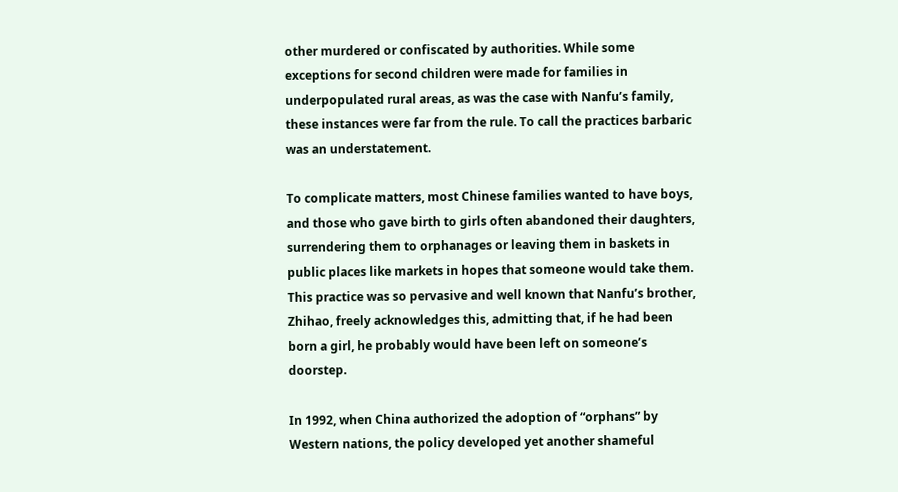other murdered or confiscated by authorities. While some exceptions for second children were made for families in underpopulated rural areas, as was the case with Nanfu’s family, these instances were far from the rule. To call the practices barbaric was an understatement.

To complicate matters, most Chinese families wanted to have boys, and those who gave birth to girls often abandoned their daughters, surrendering them to orphanages or leaving them in baskets in public places like markets in hopes that someone would take them. This practice was so pervasive and well known that Nanfu’s brother, Zhihao, freely acknowledges this, admitting that, if he had been born a girl, he probably would have been left on someone’s doorstep.

In 1992, when China authorized the adoption of “orphans” by Western nations, the policy developed yet another shameful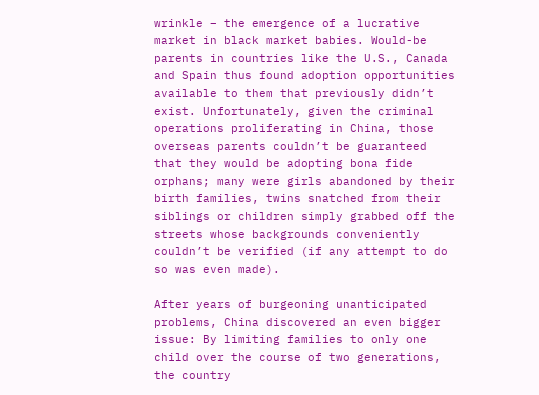wrinkle – the emergence of a lucrative market in black market babies. Would-be parents in countries like the U.S., Canada and Spain thus found adoption opportunities available to them that previously didn’t exist. Unfortunately, given the criminal operations proliferating in China, those overseas parents couldn’t be guaranteed that they would be adopting bona fide orphans; many were girls abandoned by their birth families, twins snatched from their siblings or children simply grabbed off the streets whose backgrounds conveniently couldn’t be verified (if any attempt to do so was even made).

After years of burgeoning unanticipated problems, China discovered an even bigger issue: By limiting families to only one child over the course of two generations, the country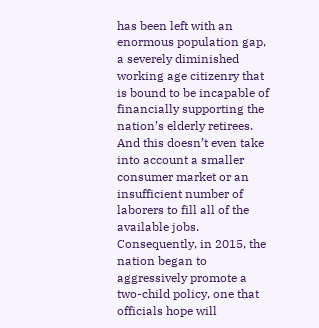has been left with an enormous population gap, a severely diminished working age citizenry that is bound to be incapable of financially supporting the nation’s elderly retirees. And this doesn’t even take into account a smaller consumer market or an insufficient number of laborers to fill all of the available jobs. Consequently, in 2015, the nation began to aggressively promote a two-child policy, one that officials hope will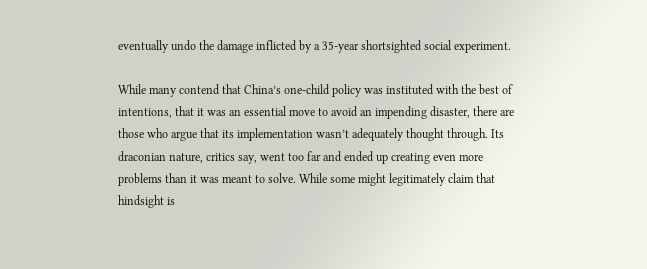eventually undo the damage inflicted by a 35-year shortsighted social experiment.

While many contend that China’s one-child policy was instituted with the best of intentions, that it was an essential move to avoid an impending disaster, there are those who argue that its implementation wasn’t adequately thought through. Its draconian nature, critics say, went too far and ended up creating even more problems than it was meant to solve. While some might legitimately claim that hindsight is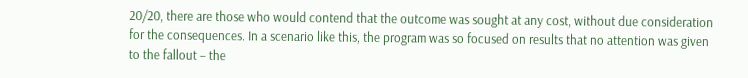20/20, there are those who would contend that the outcome was sought at any cost, without due consideration for the consequences. In a scenario like this, the program was so focused on results that no attention was given to the fallout – the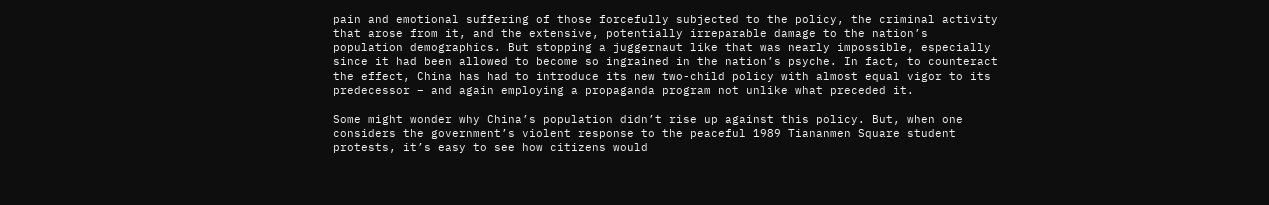pain and emotional suffering of those forcefully subjected to the policy, the criminal activity that arose from it, and the extensive, potentially irreparable damage to the nation’s population demographics. But stopping a juggernaut like that was nearly impossible, especially since it had been allowed to become so ingrained in the nation’s psyche. In fact, to counteract the effect, China has had to introduce its new two-child policy with almost equal vigor to its predecessor – and again employing a propaganda program not unlike what preceded it.

Some might wonder why China’s population didn’t rise up against this policy. But, when one considers the government’s violent response to the peaceful 1989 Tiananmen Square student protests, it’s easy to see how citizens would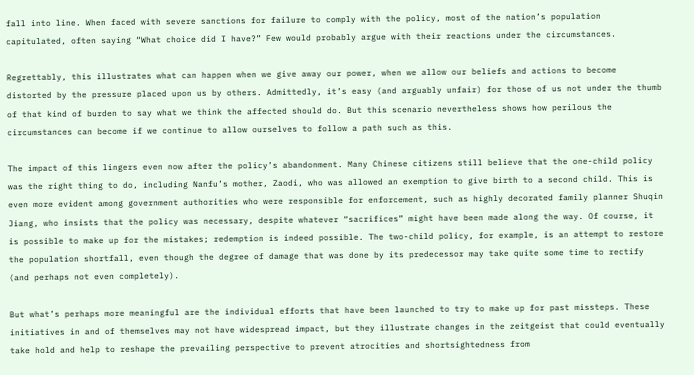fall into line. When faced with severe sanctions for failure to comply with the policy, most of the nation’s population capitulated, often saying “What choice did I have?” Few would probably argue with their reactions under the circumstances.

Regrettably, this illustrates what can happen when we give away our power, when we allow our beliefs and actions to become distorted by the pressure placed upon us by others. Admittedly, it’s easy (and arguably unfair) for those of us not under the thumb of that kind of burden to say what we think the affected should do. But this scenario nevertheless shows how perilous the circumstances can become if we continue to allow ourselves to follow a path such as this.

The impact of this lingers even now after the policy’s abandonment. Many Chinese citizens still believe that the one-child policy was the right thing to do, including Nanfu’s mother, Zaodi, who was allowed an exemption to give birth to a second child. This is even more evident among government authorities who were responsible for enforcement, such as highly decorated family planner Shuqin Jiang, who insists that the policy was necessary, despite whatever “sacrifices” might have been made along the way. Of course, it is possible to make up for the mistakes; redemption is indeed possible. The two-child policy, for example, is an attempt to restore the population shortfall, even though the degree of damage that was done by its predecessor may take quite some time to rectify (and perhaps not even completely).

But what’s perhaps more meaningful are the individual efforts that have been launched to try to make up for past missteps. These initiatives in and of themselves may not have widespread impact, but they illustrate changes in the zeitgeist that could eventually take hold and help to reshape the prevailing perspective to prevent atrocities and shortsightedness from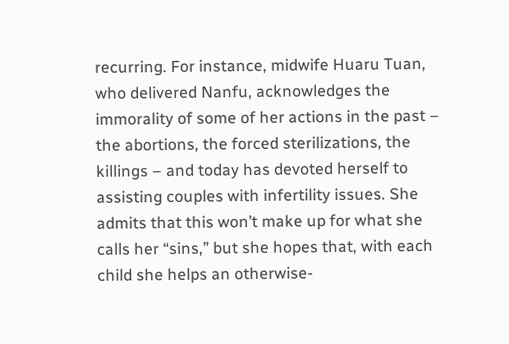recurring. For instance, midwife Huaru Tuan, who delivered Nanfu, acknowledges the immorality of some of her actions in the past – the abortions, the forced sterilizations, the killings – and today has devoted herself to assisting couples with infertility issues. She admits that this won’t make up for what she calls her “sins,” but she hopes that, with each child she helps an otherwise-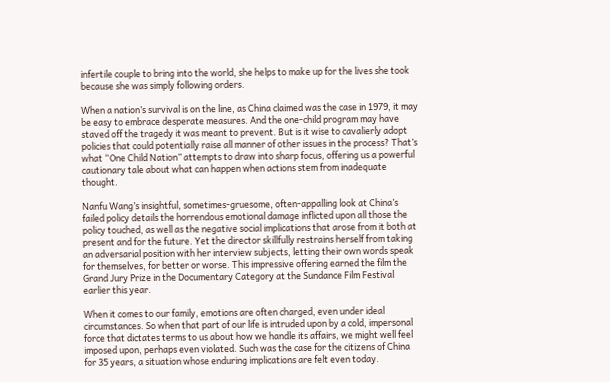infertile couple to bring into the world, she helps to make up for the lives she took because she was simply following orders.

When a nation’s survival is on the line, as China claimed was the case in 1979, it may be easy to embrace desperate measures. And the one-child program may have staved off the tragedy it was meant to prevent. But is it wise to cavalierly adopt policies that could potentially raise all manner of other issues in the process? That’s what “One Child Nation” attempts to draw into sharp focus, offering us a powerful cautionary tale about what can happen when actions stem from inadequate thought.

Nanfu Wang’s insightful, sometimes-gruesome, often-appalling look at China’s failed policy details the horrendous emotional damage inflicted upon all those the policy touched, as well as the negative social implications that arose from it both at present and for the future. Yet the director skillfully restrains herself from taking an adversarial position with her interview subjects, letting their own words speak for themselves, for better or worse. This impressive offering earned the film the Grand Jury Prize in the Documentary Category at the Sundance Film Festival earlier this year.

When it comes to our family, emotions are often charged, even under ideal circumstances. So when that part of our life is intruded upon by a cold, impersonal force that dictates terms to us about how we handle its affairs, we might well feel imposed upon, perhaps even violated. Such was the case for the citizens of China for 35 years, a situation whose enduring implications are felt even today.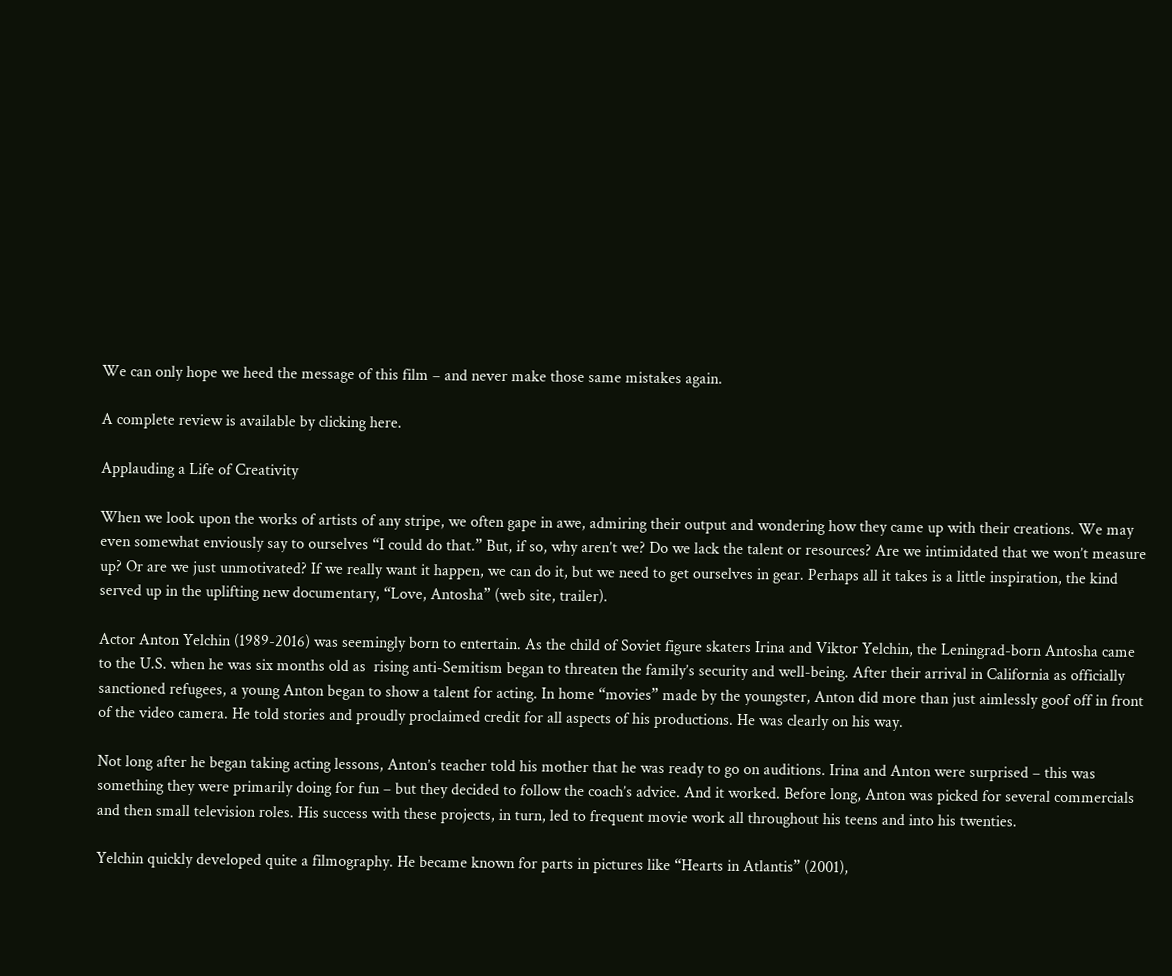We can only hope we heed the message of this film – and never make those same mistakes again.

A complete review is available by clicking here.

Applauding a Life of Creativity

When we look upon the works of artists of any stripe, we often gape in awe, admiring their output and wondering how they came up with their creations. We may even somewhat enviously say to ourselves “I could do that.” But, if so, why aren’t we? Do we lack the talent or resources? Are we intimidated that we won’t measure up? Or are we just unmotivated? If we really want it happen, we can do it, but we need to get ourselves in gear. Perhaps all it takes is a little inspiration, the kind served up in the uplifting new documentary, “Love, Antosha” (web site, trailer).

Actor Anton Yelchin (1989-2016) was seemingly born to entertain. As the child of Soviet figure skaters Irina and Viktor Yelchin, the Leningrad-born Antosha came to the U.S. when he was six months old as  rising anti-Semitism began to threaten the family’s security and well-being. After their arrival in California as officially sanctioned refugees, a young Anton began to show a talent for acting. In home “movies” made by the youngster, Anton did more than just aimlessly goof off in front of the video camera. He told stories and proudly proclaimed credit for all aspects of his productions. He was clearly on his way.

Not long after he began taking acting lessons, Anton’s teacher told his mother that he was ready to go on auditions. Irina and Anton were surprised – this was something they were primarily doing for fun – but they decided to follow the coach’s advice. And it worked. Before long, Anton was picked for several commercials and then small television roles. His success with these projects, in turn, led to frequent movie work all throughout his teens and into his twenties.

Yelchin quickly developed quite a filmography. He became known for parts in pictures like “Hearts in Atlantis” (2001),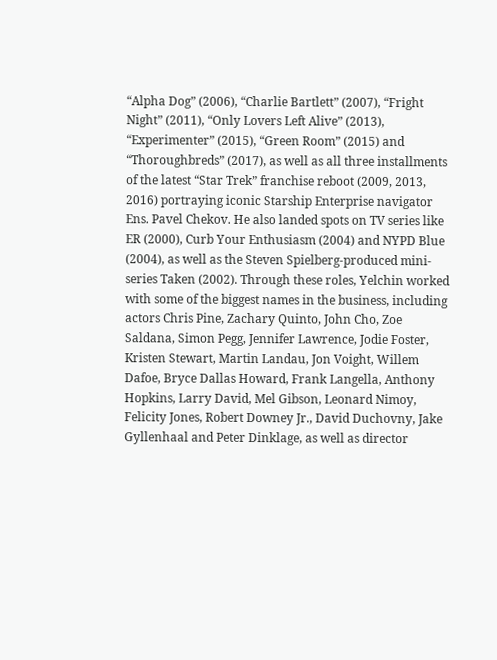“Alpha Dog” (2006), “Charlie Bartlett” (2007), “Fright Night” (2011), “Only Lovers Left Alive” (2013), “Experimenter” (2015), “Green Room” (2015) and “Thoroughbreds” (2017), as well as all three installments of the latest “Star Trek” franchise reboot (2009, 2013, 2016) portraying iconic Starship Enterprise navigator Ens. Pavel Chekov. He also landed spots on TV series like ER (2000), Curb Your Enthusiasm (2004) and NYPD Blue (2004), as well as the Steven Spielberg-produced mini-series Taken (2002). Through these roles, Yelchin worked with some of the biggest names in the business, including actors Chris Pine, Zachary Quinto, John Cho, Zoe Saldana, Simon Pegg, Jennifer Lawrence, Jodie Foster, Kristen Stewart, Martin Landau, Jon Voight, Willem Dafoe, Bryce Dallas Howard, Frank Langella, Anthony Hopkins, Larry David, Mel Gibson, Leonard Nimoy, Felicity Jones, Robert Downey Jr., David Duchovny, Jake Gyllenhaal and Peter Dinklage, as well as director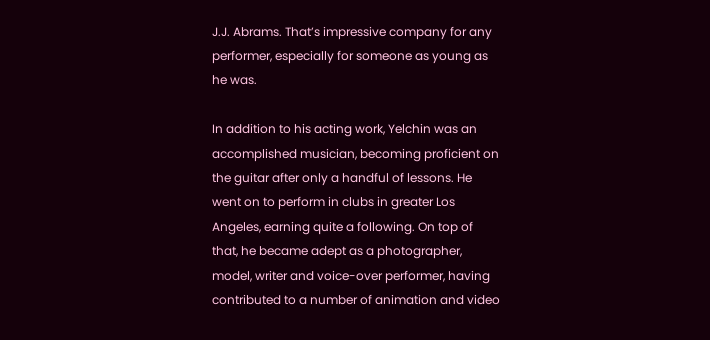J.J. Abrams. That’s impressive company for any performer, especially for someone as young as he was.

In addition to his acting work, Yelchin was an accomplished musician, becoming proficient on the guitar after only a handful of lessons. He went on to perform in clubs in greater Los Angeles, earning quite a following. On top of that, he became adept as a photographer, model, writer and voice-over performer, having contributed to a number of animation and video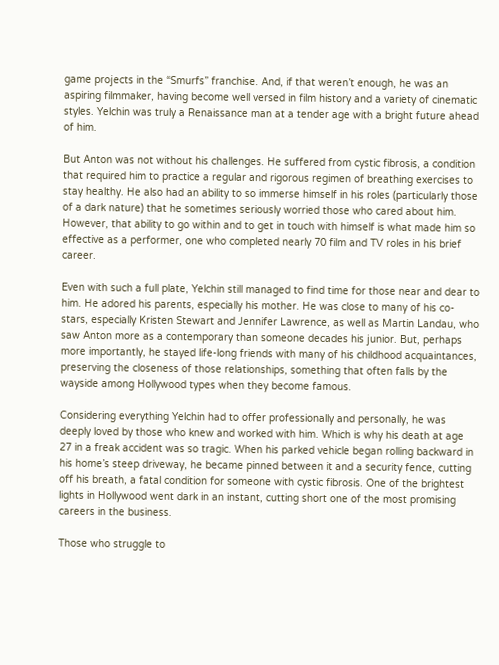game projects in the “Smurfs” franchise. And, if that weren’t enough, he was an aspiring filmmaker, having become well versed in film history and a variety of cinematic styles. Yelchin was truly a Renaissance man at a tender age with a bright future ahead of him.

But Anton was not without his challenges. He suffered from cystic fibrosis, a condition that required him to practice a regular and rigorous regimen of breathing exercises to stay healthy. He also had an ability to so immerse himself in his roles (particularly those of a dark nature) that he sometimes seriously worried those who cared about him. However, that ability to go within and to get in touch with himself is what made him so effective as a performer, one who completed nearly 70 film and TV roles in his brief career.

Even with such a full plate, Yelchin still managed to find time for those near and dear to him. He adored his parents, especially his mother. He was close to many of his co-stars, especially Kristen Stewart and Jennifer Lawrence, as well as Martin Landau, who saw Anton more as a contemporary than someone decades his junior. But, perhaps more importantly, he stayed life-long friends with many of his childhood acquaintances, preserving the closeness of those relationships, something that often falls by the wayside among Hollywood types when they become famous.

Considering everything Yelchin had to offer professionally and personally, he was deeply loved by those who knew and worked with him. Which is why his death at age 27 in a freak accident was so tragic. When his parked vehicle began rolling backward in his home’s steep driveway, he became pinned between it and a security fence, cutting off his breath, a fatal condition for someone with cystic fibrosis. One of the brightest lights in Hollywood went dark in an instant, cutting short one of the most promising careers in the business.

Those who struggle to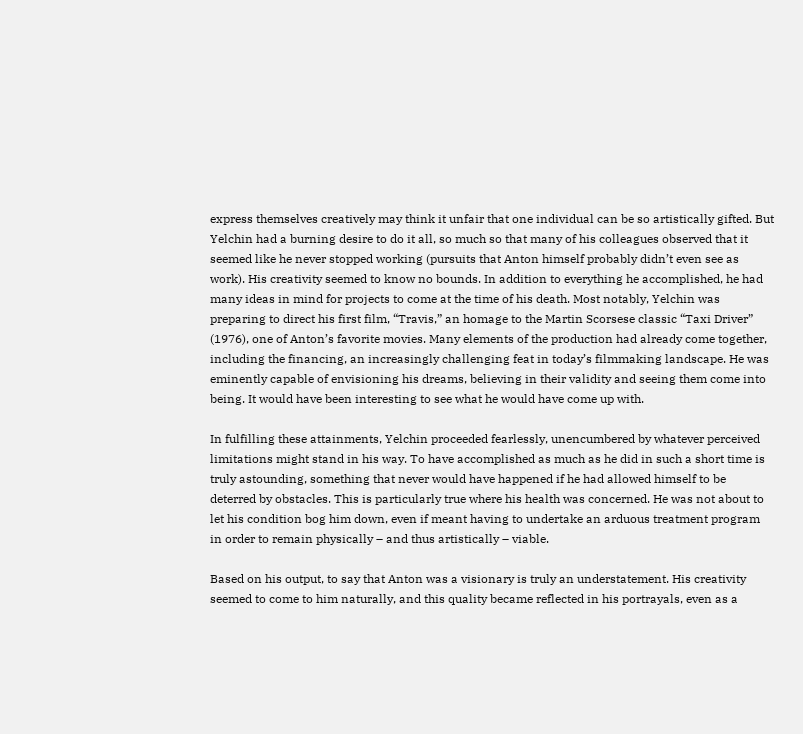express themselves creatively may think it unfair that one individual can be so artistically gifted. But Yelchin had a burning desire to do it all, so much so that many of his colleagues observed that it seemed like he never stopped working (pursuits that Anton himself probably didn’t even see as work). His creativity seemed to know no bounds. In addition to everything he accomplished, he had many ideas in mind for projects to come at the time of his death. Most notably, Yelchin was preparing to direct his first film, “Travis,” an homage to the Martin Scorsese classic “Taxi Driver” (1976), one of Anton’s favorite movies. Many elements of the production had already come together, including the financing, an increasingly challenging feat in today’s filmmaking landscape. He was eminently capable of envisioning his dreams, believing in their validity and seeing them come into being. It would have been interesting to see what he would have come up with.

In fulfilling these attainments, Yelchin proceeded fearlessly, unencumbered by whatever perceived limitations might stand in his way. To have accomplished as much as he did in such a short time is truly astounding, something that never would have happened if he had allowed himself to be deterred by obstacles. This is particularly true where his health was concerned. He was not about to let his condition bog him down, even if meant having to undertake an arduous treatment program in order to remain physically – and thus artistically – viable.

Based on his output, to say that Anton was a visionary is truly an understatement. His creativity seemed to come to him naturally, and this quality became reflected in his portrayals, even as a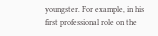youngster. For example, in his first professional role on the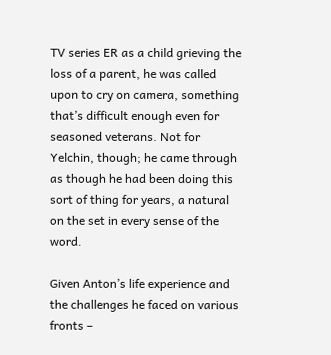TV series ER as a child grieving the loss of a parent, he was called upon to cry on camera, something that’s difficult enough even for seasoned veterans. Not for Yelchin, though; he came through as though he had been doing this sort of thing for years, a natural on the set in every sense of the word.

Given Anton’s life experience and the challenges he faced on various fronts –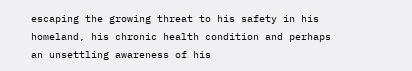escaping the growing threat to his safety in his homeland, his chronic health condition and perhaps an unsettling awareness of his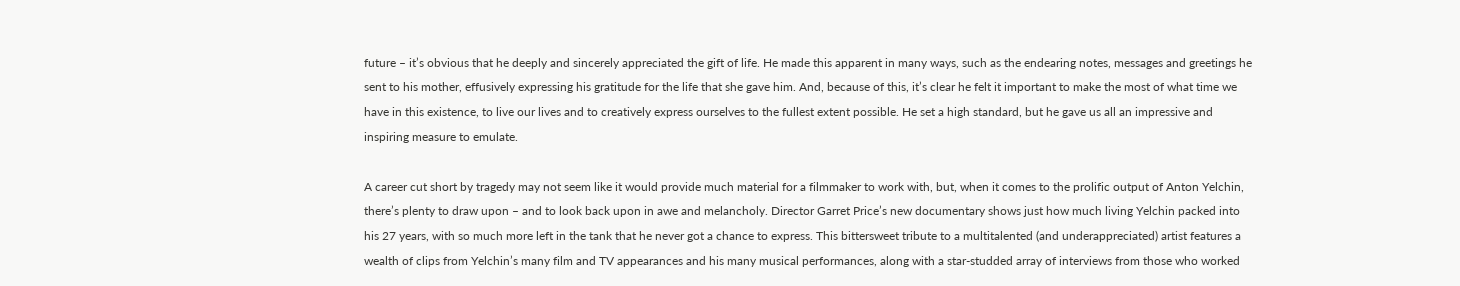future – it’s obvious that he deeply and sincerely appreciated the gift of life. He made this apparent in many ways, such as the endearing notes, messages and greetings he sent to his mother, effusively expressing his gratitude for the life that she gave him. And, because of this, it’s clear he felt it important to make the most of what time we have in this existence, to live our lives and to creatively express ourselves to the fullest extent possible. He set a high standard, but he gave us all an impressive and inspiring measure to emulate.

A career cut short by tragedy may not seem like it would provide much material for a filmmaker to work with, but, when it comes to the prolific output of Anton Yelchin, there’s plenty to draw upon – and to look back upon in awe and melancholy. Director Garret Price’s new documentary shows just how much living Yelchin packed into his 27 years, with so much more left in the tank that he never got a chance to express. This bittersweet tribute to a multitalented (and underappreciated) artist features a wealth of clips from Yelchin’s many film and TV appearances and his many musical performances, along with a star-studded array of interviews from those who worked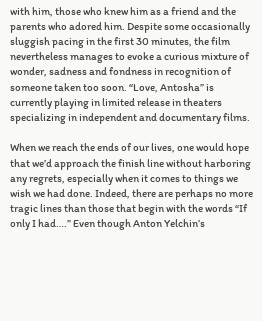with him, those who knew him as a friend and the parents who adored him. Despite some occasionally sluggish pacing in the first 30 minutes, the film nevertheless manages to evoke a curious mixture of wonder, sadness and fondness in recognition of someone taken too soon. “Love, Antosha” is currently playing in limited release in theaters specializing in independent and documentary films.

When we reach the ends of our lives, one would hope that we’d approach the finish line without harboring any regrets, especially when it comes to things we wish we had done. Indeed, there are perhaps no more tragic lines than those that begin with the words “If only I had….” Even though Anton Yelchin’s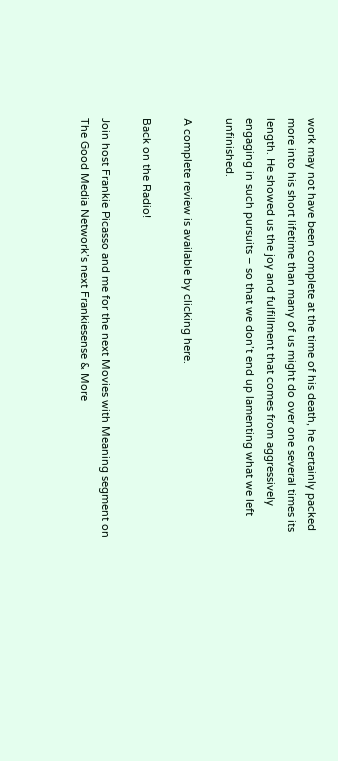work may not have been complete at the time of his death, he certainly packed more into his short lifetime than many of us might do over one several times its length. He showed us the joy and fulfillment that comes from aggressively engaging in such pursuits – so that we don’t end up lamenting what we left unfinished.

A complete review is available by clicking here.

Back on the Radio!

Join host Frankie Picasso and me for the next Movies with Meaning segment on The Good Media Network’s next Frankiesense & More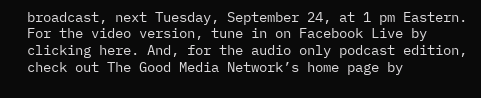broadcast, next Tuesday, September 24, at 1 pm Eastern. For the video version, tune in on Facebook Live by clicking here. And, for the audio only podcast edition, check out The Good Media Network’s home page by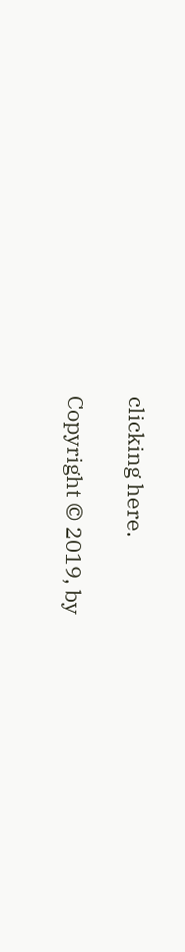clicking here.

Copyright © 2019, by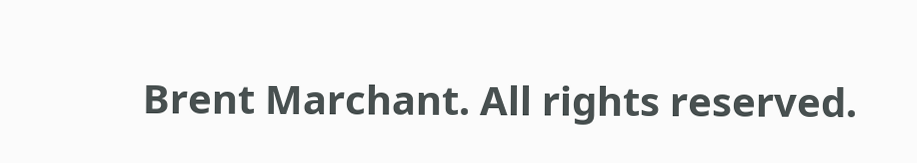Brent Marchant. All rights reserved.